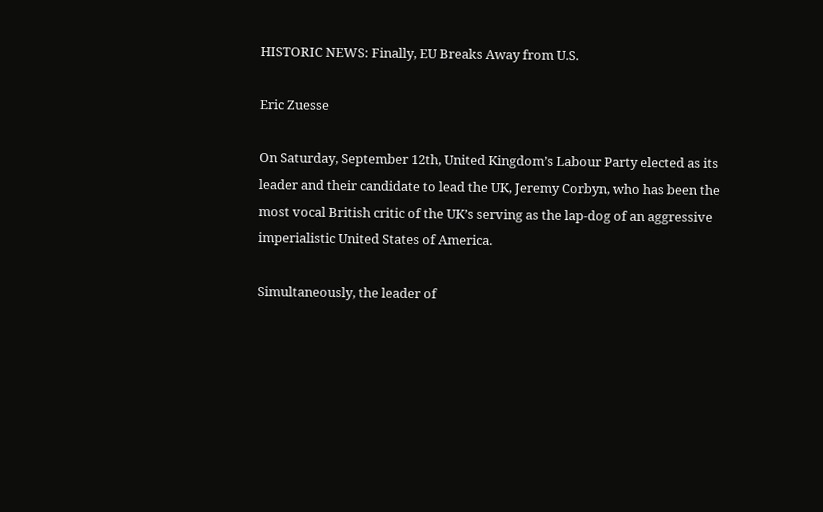HISTORIC NEWS: Finally, EU Breaks Away from U.S.

Eric Zuesse

On Saturday, September 12th, United Kingdom’s Labour Party elected as its leader and their candidate to lead the UK, Jeremy Corbyn, who has been the most vocal British critic of the UK’s serving as the lap-dog of an aggressive imperialistic United States of America.

Simultaneously, the leader of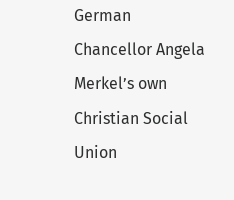German Chancellor Angela Merkel’s own Christian Social Union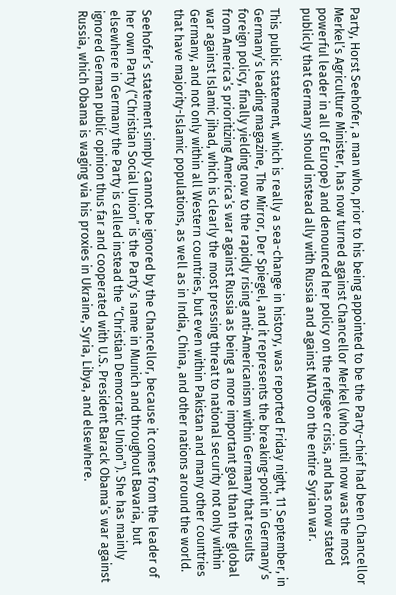Party, Horst Seehofer, a man who, prior to his being appointed to be the Party-chief had been Chancellor Merkel’s Agriculture Minister, has now turned against Chancellor Merkel (who until now was the most powerful leader in all of Europe) and denounced her policy on the refugee crisis, and has now stated publicly that Germany should instead ally with Russia and against NATO on the entire Syrian war.

This public statement, which is really a sea-change in history, was reported Friday night, 11 September, in Germany’s leading magazine, The Mirror, Der Spiegel, and it represents the breaking-point in Germany’s foreign policy, finally yielding now to the rapidly rising anti-Americanism within Germany that results from America’s prioritizing America’s war against Russia as being a more important goal than the global war against Islamic jihad, which is clearly the most pressing threat to national security not only within Germany, and not only within all Western countries, but even within Pakistan and many other countries that have majority-Islamic populations, as well as in India, China, and other nations around the world.

Seehofer’s statement simply cannot be ignored by the Chancellor, because it comes from the leader of her own Party (“Christian Social Union” is the Party’s name in Munich and throughout Bavaria, but elsewhere in Germany the Party is called instead the “Christian Democratic Union”). She has mainly ignored German public opinion thus far and cooperated with U.S. President Barack Obama’s war against Russia, which Obama is waging via his proxies in Ukraine, Syria, Libya, and elsewhere.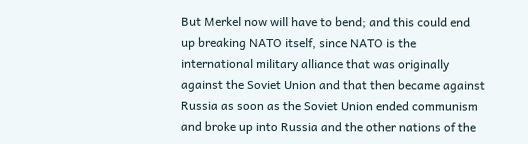But Merkel now will have to bend; and this could end up breaking NATO itself, since NATO is the international military alliance that was originally against the Soviet Union and that then became against Russia as soon as the Soviet Union ended communism and broke up into Russia and the other nations of the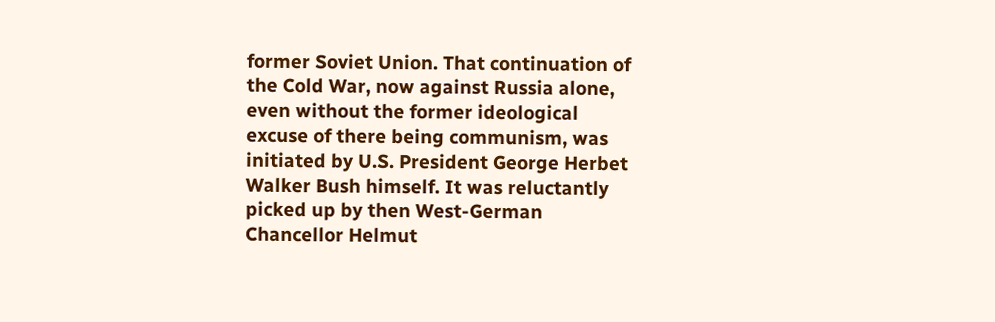former Soviet Union. That continuation of the Cold War, now against Russia alone, even without the former ideological excuse of there being communism, was initiated by U.S. President George Herbet Walker Bush himself. It was reluctantly picked up by then West-German Chancellor Helmut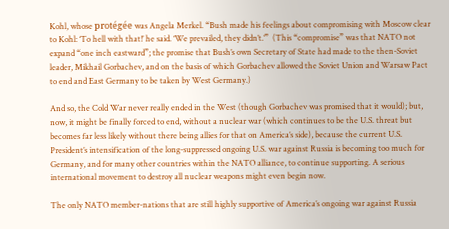Kohl, whose protégée was Angela Merkel. “Bush made his feelings about compromising with Moscow clear to Kohl: ‘To hell with that!’ he said. ‘We prevailed, they didn’t.’”  (This “compromise” was that NATO not expand “one inch eastward”; the promise that Bush’s own Secretary of State had made to the then-Soviet leader, Mikhail Gorbachev, and on the basis of which Gorbachev allowed the Soviet Union and Warsaw Pact to end and East Germany to be taken by West Germany.)

And so, the Cold War never really ended in the West (though Gorbachev was promised that it would); but, now, it might be finally forced to end, without a nuclear war (which continues to be the U.S. threat but becomes far less likely without there being allies for that on America’s side), because the current U.S. President’s intensification of the long-suppressed ongoing U.S. war against Russia is becoming too much for Germany, and for many other countries within the NATO alliance, to continue supporting. A serious international movement to destroy all nuclear weapons might even begin now.

The only NATO member-nations that are still highly supportive of America’s ongoing war against Russia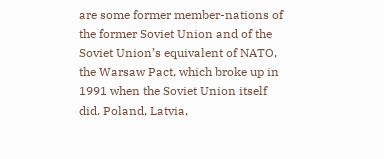are some former member-nations of the former Soviet Union and of the Soviet Union’s equivalent of NATO, the Warsaw Pact, which broke up in 1991 when the Soviet Union itself did. Poland, Latvia,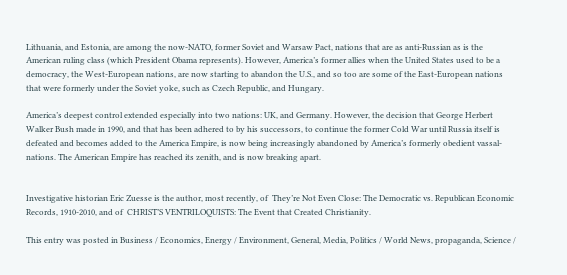Lithuania, and Estonia, are among the now-NATO, former Soviet and Warsaw Pact, nations that are as anti-Russian as is the American ruling class (which President Obama represents). However, America’s former allies when the United States used to be a democracy, the West-European nations, are now starting to abandon the U.S., and so too are some of the East-European nations that were formerly under the Soviet yoke, such as Czech Republic, and Hungary.

America’s deepest control extended especially into two nations: UK, and Germany. However, the decision that George Herbert Walker Bush made in 1990, and that has been adhered to by his successors, to continue the former Cold War until Russia itself is defeated and becomes added to the America Empire, is now being increasingly abandoned by America’s formerly obedient vassal-nations. The American Empire has reached its zenith, and is now breaking apart.


Investigative historian Eric Zuesse is the author, most recently, of  They’re Not Even Close: The Democratic vs. Republican Economic Records, 1910-2010, and of  CHRIST’S VENTRILOQUISTS: The Event that Created Christianity.

This entry was posted in Business / Economics, Energy / Environment, General, Media, Politics / World News, propaganda, Science /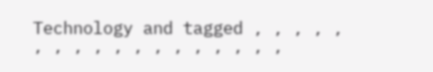Technology and tagged , , , , , , , , , , , , , , , , , ,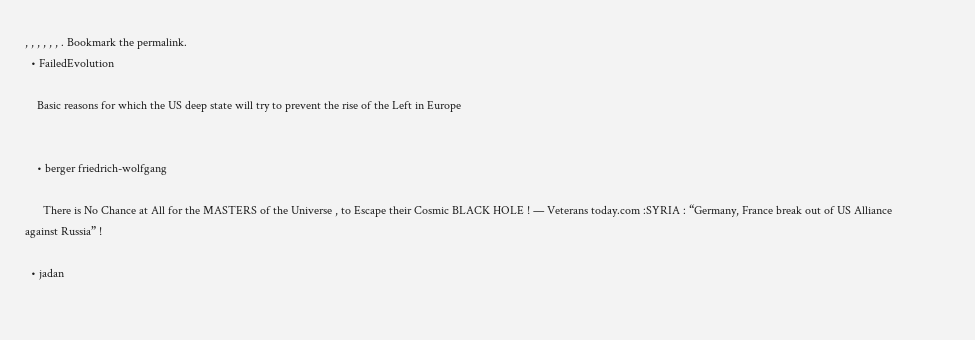, , , , , , . Bookmark the permalink.
  • FailedEvolution

    Basic reasons for which the US deep state will try to prevent the rise of the Left in Europe


    • berger friedrich-wolfgang

      There is No Chance at All for the MASTERS of the Universe , to Escape their Cosmic BLACK HOLE ! — Veterans today.com :SYRIA : “Germany, France break out of US Alliance against Russia” !

  • jadan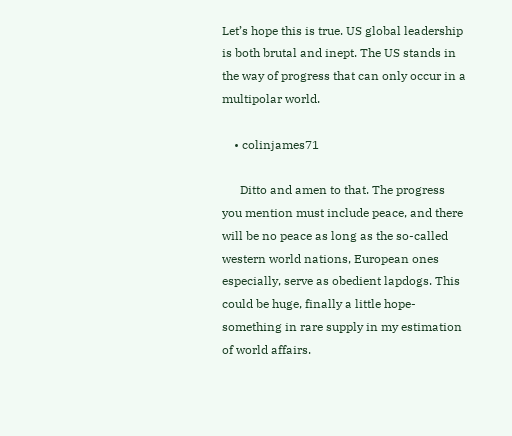Let’s hope this is true. US global leadership is both brutal and inept. The US stands in the way of progress that can only occur in a multipolar world.

    • colinjames71

      Ditto and amen to that. The progress you mention must include peace, and there will be no peace as long as the so-called western world nations, European ones especially, serve as obedient lapdogs. This could be huge, finally a little hope- something in rare supply in my estimation of world affairs.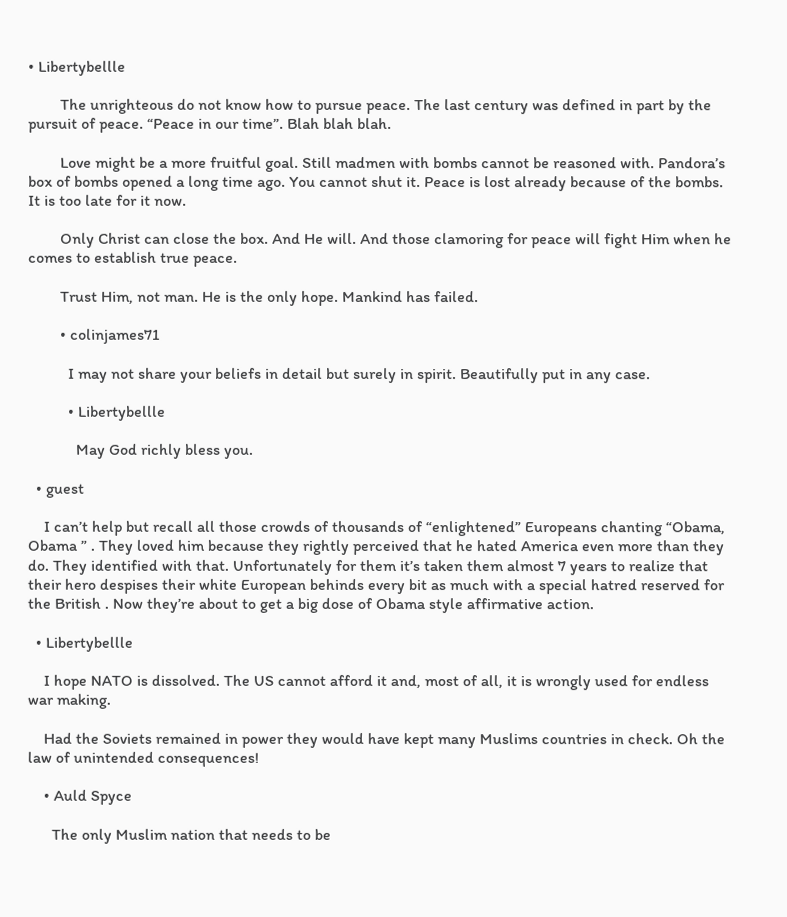• Libertybellle

        The unrighteous do not know how to pursue peace. The last century was defined in part by the pursuit of peace. “Peace in our time”. Blah blah blah.

        Love might be a more fruitful goal. Still madmen with bombs cannot be reasoned with. Pandora’s box of bombs opened a long time ago. You cannot shut it. Peace is lost already because of the bombs. It is too late for it now.

        Only Christ can close the box. And He will. And those clamoring for peace will fight Him when he comes to establish true peace.

        Trust Him, not man. He is the only hope. Mankind has failed.

        • colinjames71

          I may not share your beliefs in detail but surely in spirit. Beautifully put in any case.

          • Libertybellle

            May God richly bless you.

  • guest

    I can’t help but recall all those crowds of thousands of “enlightened” Europeans chanting “Obama, Obama ” . They loved him because they rightly perceived that he hated America even more than they do. They identified with that. Unfortunately for them it’s taken them almost 7 years to realize that their hero despises their white European behinds every bit as much with a special hatred reserved for the British . Now they’re about to get a big dose of Obama style affirmative action.

  • Libertybellle

    I hope NATO is dissolved. The US cannot afford it and, most of all, it is wrongly used for endless war making.

    Had the Soviets remained in power they would have kept many Muslims countries in check. Oh the law of unintended consequences!

    • Auld Spyce

      The only Muslim nation that needs to be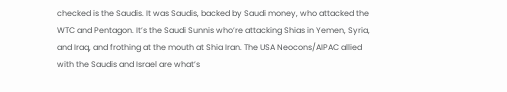checked is the Saudis. It was Saudis, backed by Saudi money, who attacked the WTC and Pentagon. It’s the Saudi Sunnis who’re attacking Shias in Yemen, Syria, and Iraq, and frothing at the mouth at Shia Iran. The USA Neocons/AIPAC allied with the Saudis and Israel are what’s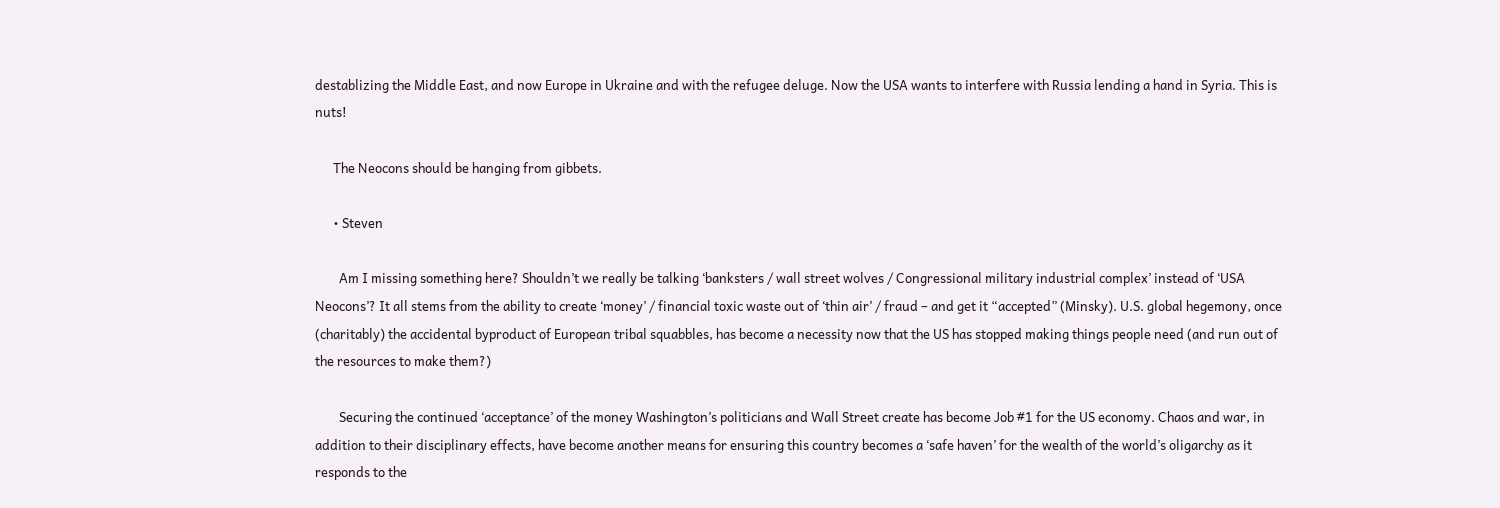destablizing the Middle East, and now Europe in Ukraine and with the refugee deluge. Now the USA wants to interfere with Russia lending a hand in Syria. This is nuts!

      The Neocons should be hanging from gibbets.

      • Steven

        Am I missing something here? Shouldn’t we really be talking ‘banksters / wall street wolves / Congressional military industrial complex’ instead of ‘USA Neocons’? It all stems from the ability to create ‘money’ / financial toxic waste out of ‘thin air’ / fraud – and get it “accepted” (Minsky). U.S. global hegemony, once (charitably) the accidental byproduct of European tribal squabbles, has become a necessity now that the US has stopped making things people need (and run out of the resources to make them?)

        Securing the continued ‘acceptance’ of the money Washington’s politicians and Wall Street create has become Job #1 for the US economy. Chaos and war, in addition to their disciplinary effects, have become another means for ensuring this country becomes a ‘safe haven’ for the wealth of the world’s oligarchy as it responds to the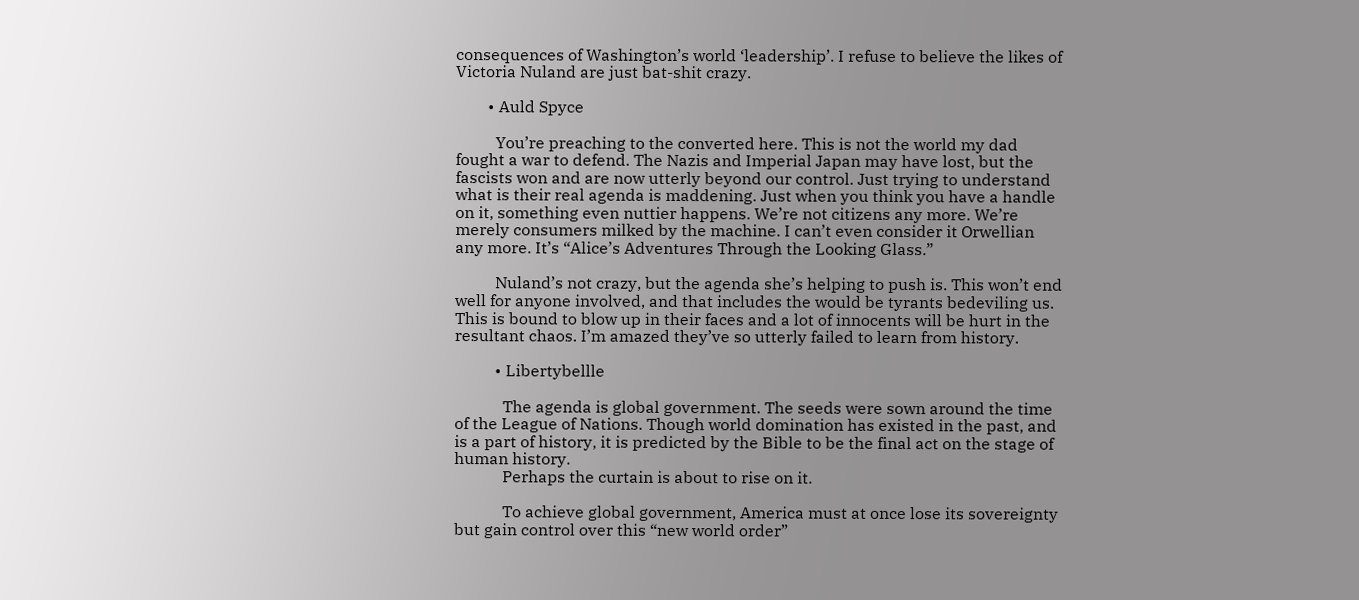consequences of Washington’s world ‘leadership’. I refuse to believe the likes of Victoria Nuland are just bat-shit crazy.

        • Auld Spyce

          You’re preaching to the converted here. This is not the world my dad fought a war to defend. The Nazis and Imperial Japan may have lost, but the fascists won and are now utterly beyond our control. Just trying to understand what is their real agenda is maddening. Just when you think you have a handle on it, something even nuttier happens. We’re not citizens any more. We’re merely consumers milked by the machine. I can’t even consider it Orwellian any more. It’s “Alice’s Adventures Through the Looking Glass.”

          Nuland’s not crazy, but the agenda she’s helping to push is. This won’t end well for anyone involved, and that includes the would be tyrants bedeviling us. This is bound to blow up in their faces and a lot of innocents will be hurt in the resultant chaos. I’m amazed they’ve so utterly failed to learn from history.

          • Libertybellle

            The agenda is global government. The seeds were sown around the time of the League of Nations. Though world domination has existed in the past, and is a part of history, it is predicted by the Bible to be the final act on the stage of human history.
            Perhaps the curtain is about to rise on it.

            To achieve global government, America must at once lose its sovereignty but gain control over this “new world order”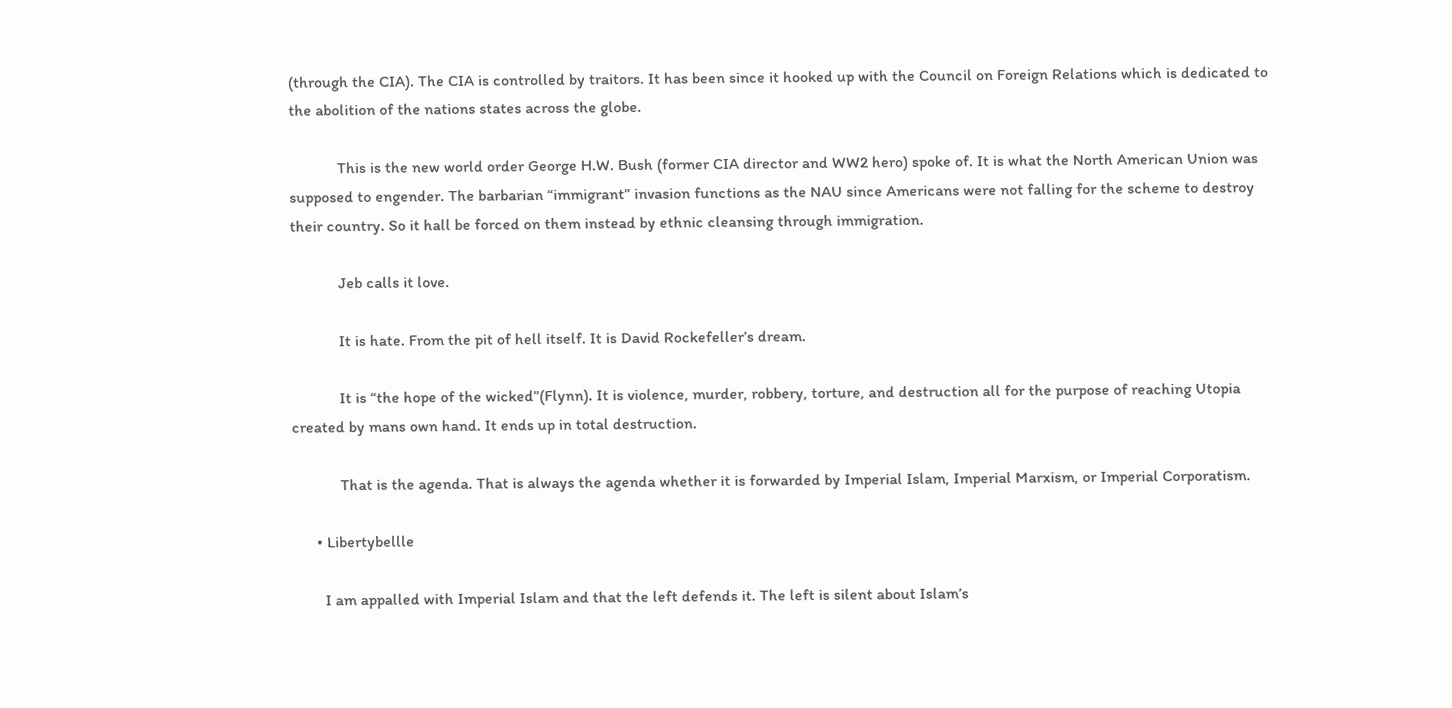(through the CIA). The CIA is controlled by traitors. It has been since it hooked up with the Council on Foreign Relations which is dedicated to the abolition of the nations states across the globe.

            This is the new world order George H.W. Bush (former CIA director and WW2 hero) spoke of. It is what the North American Union was supposed to engender. The barbarian “immigrant” invasion functions as the NAU since Americans were not falling for the scheme to destroy their country. So it hall be forced on them instead by ethnic cleansing through immigration.

            Jeb calls it love.

            It is hate. From the pit of hell itself. It is David Rockefeller’s dream.

            It is “the hope of the wicked”(Flynn). It is violence, murder, robbery, torture, and destruction all for the purpose of reaching Utopia created by mans own hand. It ends up in total destruction.

            That is the agenda. That is always the agenda whether it is forwarded by Imperial Islam, Imperial Marxism, or Imperial Corporatism.

      • Libertybellle

        I am appalled with Imperial Islam and that the left defends it. The left is silent about Islam’s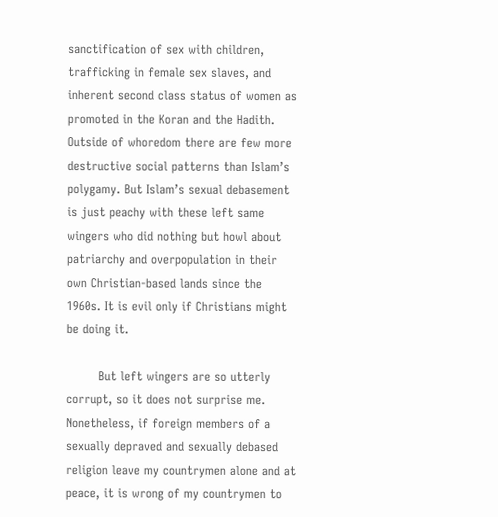sanctification of sex with children, trafficking in female sex slaves, and inherent second class status of women as promoted in the Koran and the Hadith. Outside of whoredom there are few more destructive social patterns than Islam’s polygamy. But Islam’s sexual debasement is just peachy with these left same wingers who did nothing but howl about patriarchy and overpopulation in their own Christian-based lands since the 1960s. It is evil only if Christians might be doing it.

        But left wingers are so utterly corrupt, so it does not surprise me. Nonetheless, if foreign members of a sexually depraved and sexually debased religion leave my countrymen alone and at peace, it is wrong of my countrymen to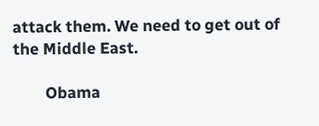attack them. We need to get out of the Middle East.

        Obama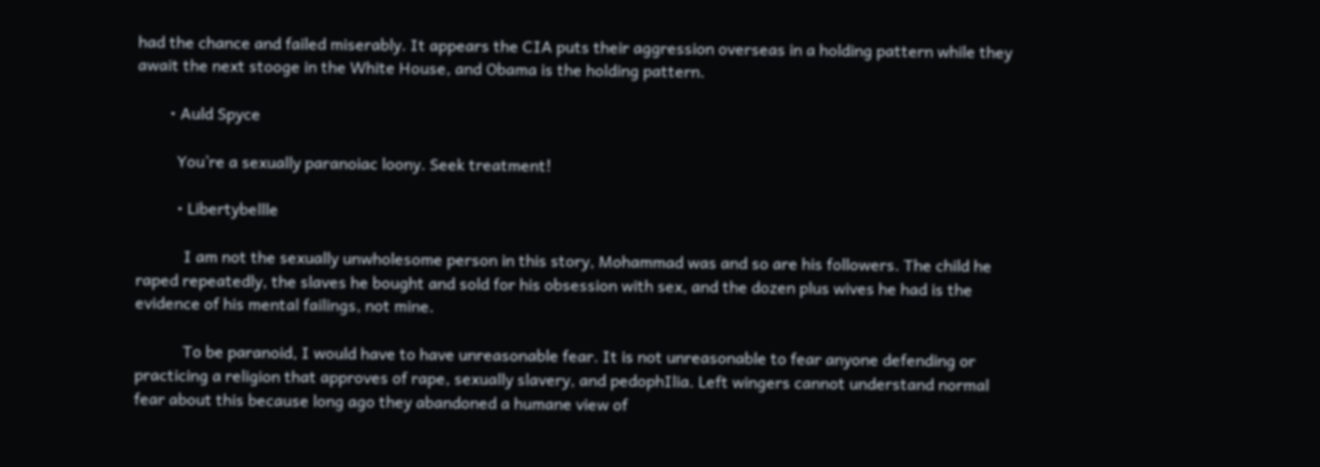had the chance and failed miserably. It appears the CIA puts their aggression overseas in a holding pattern while they await the next stooge in the White House, and Obama is the holding pattern.

        • Auld Spyce

          You’re a sexually paranoiac loony. Seek treatment!

          • Libertybellle

            I am not the sexually unwholesome person in this story, Mohammad was and so are his followers. The child he raped repeatedly, the slaves he bought and sold for his obsession with sex, and the dozen plus wives he had is the evidence of his mental failings, not mine.

            To be paranoid, I would have to have unreasonable fear. It is not unreasonable to fear anyone defending or practicing a religion that approves of rape, sexually slavery, and pedophIlia. Left wingers cannot understand normal fear about this because long ago they abandoned a humane view of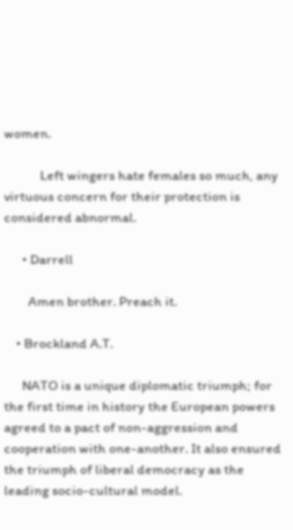women.

            Left wingers hate females so much, any virtuous concern for their protection is considered abnormal.

      • Darrell

        Amen brother. Preach it.

    • Brockland A.T.

      NATO is a unique diplomatic triumph; for the first time in history the European powers agreed to a pact of non-aggression and cooperation with one-another. It also ensured the triumph of liberal democracy as the leading socio-cultural model.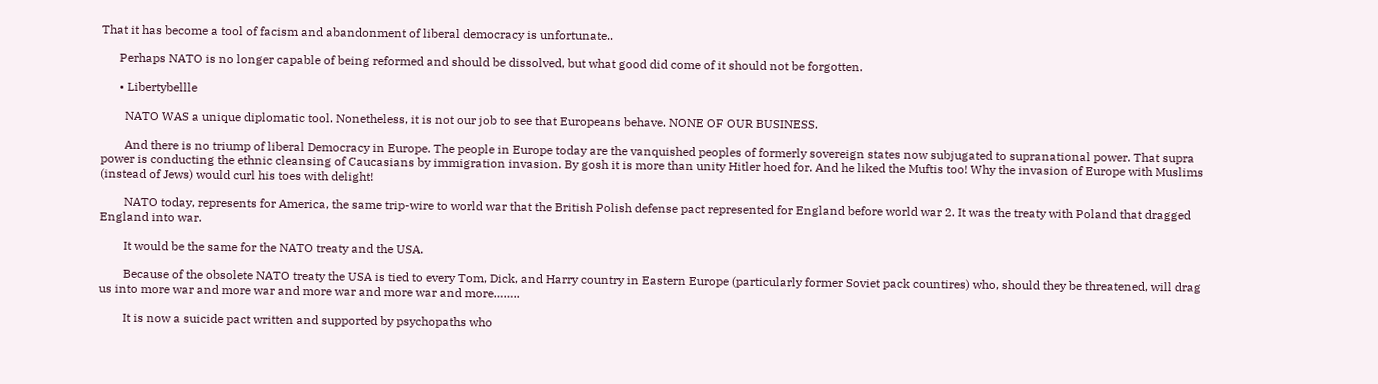That it has become a tool of facism and abandonment of liberal democracy is unfortunate..

      Perhaps NATO is no longer capable of being reformed and should be dissolved, but what good did come of it should not be forgotten.

      • Libertybellle

        NATO WAS a unique diplomatic tool. Nonetheless, it is not our job to see that Europeans behave. NONE OF OUR BUSINESS.

        And there is no triump of liberal Democracy in Europe. The people in Europe today are the vanquished peoples of formerly sovereign states now subjugated to supranational power. That supra power is conducting the ethnic cleansing of Caucasians by immigration invasion. By gosh it is more than unity Hitler hoed for. And he liked the Muftis too! Why the invasion of Europe with Muslims (instead of Jews) would curl his toes with delight!

        NATO today, represents for America, the same trip-wire to world war that the British Polish defense pact represented for England before world war 2. It was the treaty with Poland that dragged England into war.

        It would be the same for the NATO treaty and the USA.

        Because of the obsolete NATO treaty the USA is tied to every Tom, Dick, and Harry country in Eastern Europe (particularly former Soviet pack countires) who, should they be threatened, will drag us into more war and more war and more war and more war and more……..

        It is now a suicide pact written and supported by psychopaths who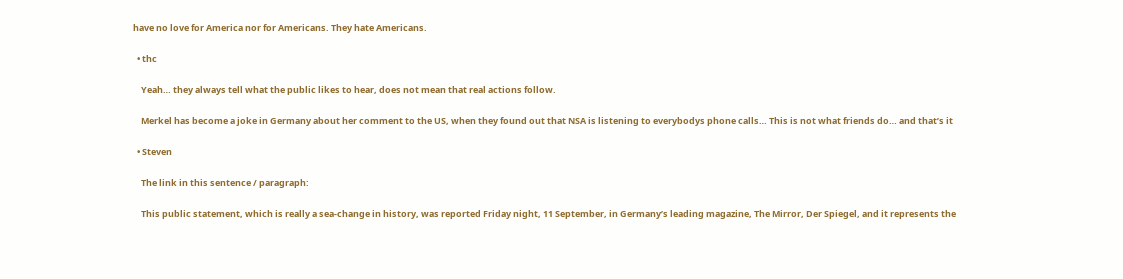have no love for America nor for Americans. They hate Americans.

  • thc

    Yeah… they always tell what the public likes to hear, does not mean that real actions follow.

    Merkel has become a joke in Germany about her comment to the US, when they found out that NSA is listening to everybodys phone calls… This is not what friends do… and that’s it

  • Steven

    The link in this sentence / paragraph:

    This public statement, which is really a sea-change in history, was reported Friday night, 11 September, in Germany’s leading magazine, The Mirror, Der Spiegel, and it represents the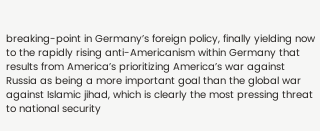breaking-point in Germany’s foreign policy, finally yielding now to the rapidly rising anti-Americanism within Germany that results from America’s prioritizing America’s war against Russia as being a more important goal than the global war against Islamic jihad, which is clearly the most pressing threat to national security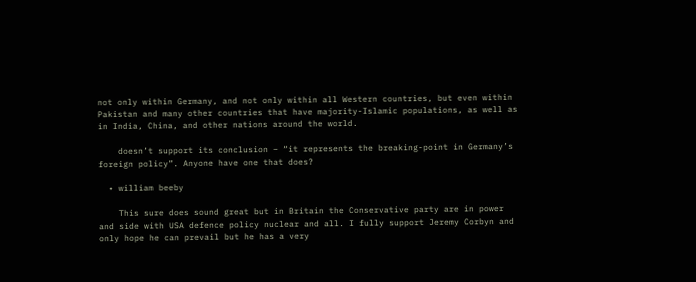not only within Germany, and not only within all Western countries, but even within Pakistan and many other countries that have majority-Islamic populations, as well as in India, China, and other nations around the world.

    doesn’t support its conclusion – “it represents the breaking-point in Germany’s foreign policy”. Anyone have one that does?

  • william beeby

    This sure does sound great but in Britain the Conservative party are in power and side with USA defence policy nuclear and all. I fully support Jeremy Corbyn and only hope he can prevail but he has a very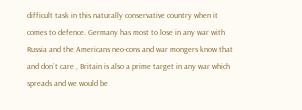difficult task in this naturally conservative country when it comes to defence. Germany has most to lose in any war with Russia and the Americans neo-cons and war mongers know that and don`t care , Britain is also a prime target in any war which spreads and we would be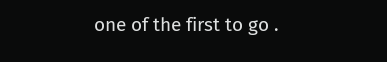one of the first to go .